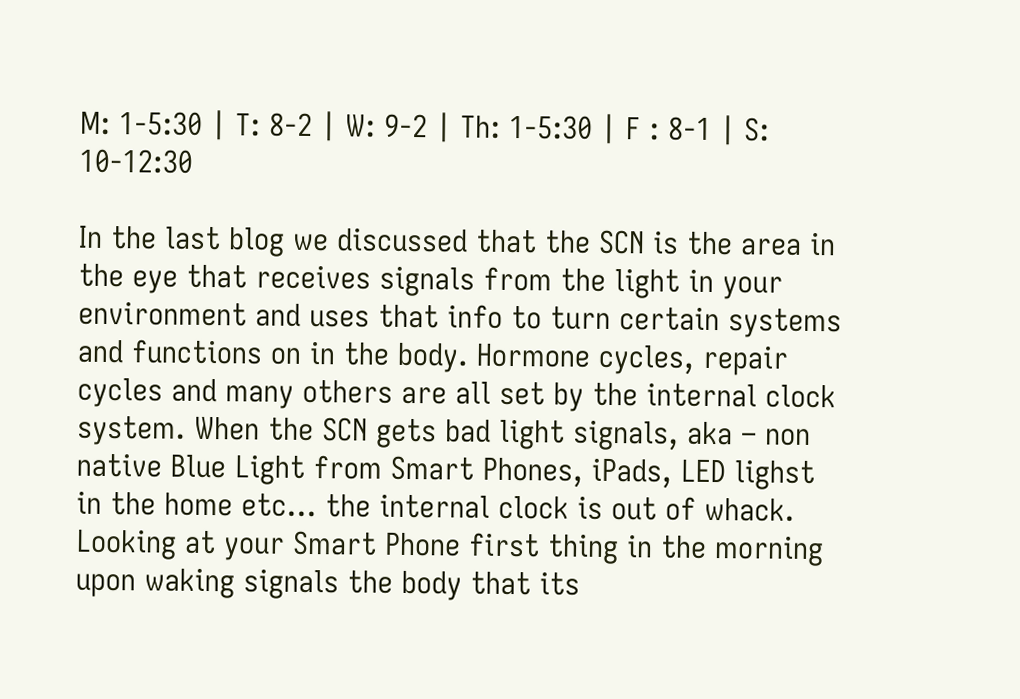M: 1-5:30 | T: 8-2 | W: 9-2 | Th: 1-5:30 | F : 8-1 | S: 10-12:30

In the last blog we discussed that the SCN is the area in the eye that receives signals from the light in your environment and uses that info to turn certain systems and functions on in the body. Hormone cycles, repair cycles and many others are all set by the internal clock system. When the SCN gets bad light signals, aka – non native Blue Light from Smart Phones, iPads, LED lighst in the home etc… the internal clock is out of whack. Looking at your Smart Phone first thing in the morning upon waking signals the body that its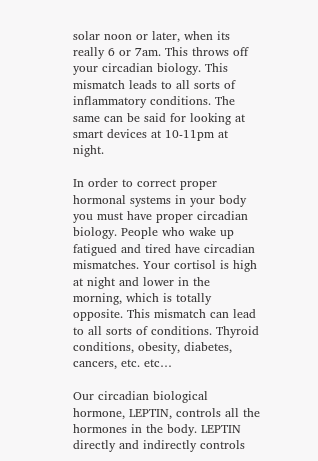solar noon or later, when its really 6 or 7am. This throws off your circadian biology. This mismatch leads to all sorts of inflammatory conditions. The same can be said for looking at smart devices at 10-11pm at night.

In order to correct proper hormonal systems in your body you must have proper circadian biology. People who wake up fatigued and tired have circadian mismatches. Your cortisol is high at night and lower in the morning, which is totally opposite. This mismatch can lead to all sorts of conditions. Thyroid conditions, obesity, diabetes, cancers, etc. etc…

Our circadian biological hormone, LEPTIN, controls all the hormones in the body. LEPTIN directly and indirectly controls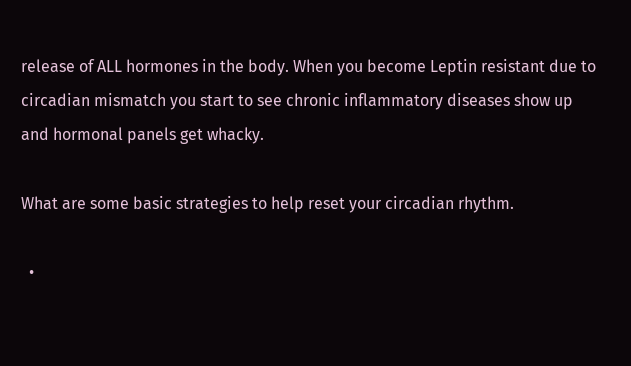release of ALL hormones in the body. When you become Leptin resistant due to circadian mismatch you start to see chronic inflammatory diseases show up and hormonal panels get whacky.

What are some basic strategies to help reset your circadian rhythm.

  •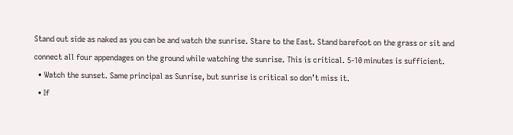Stand out side as naked as you can be and watch the sunrise. Stare to the East. Stand barefoot on the grass or sit and connect all four appendages on the ground while watching the sunrise. This is critical. 5-10 minutes is sufficient.
  • Watch the sunset. Same principal as Sunrise, but sunrise is critical so don’t miss it.
  • If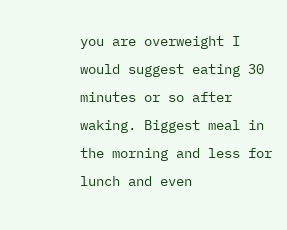you are overweight I would suggest eating 30 minutes or so after waking. Biggest meal in the morning and less for lunch and even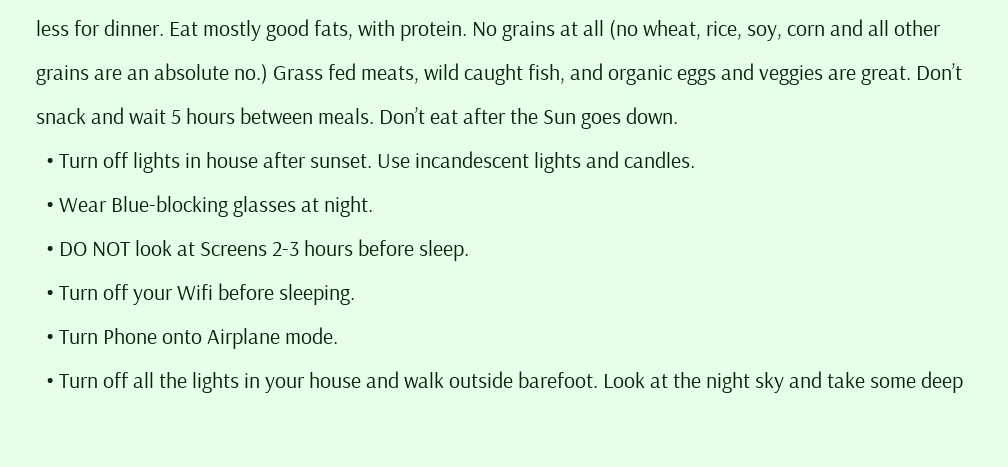less for dinner. Eat mostly good fats, with protein. No grains at all (no wheat, rice, soy, corn and all other grains are an absolute no.) Grass fed meats, wild caught fish, and organic eggs and veggies are great. Don’t snack and wait 5 hours between meals. Don’t eat after the Sun goes down.
  • Turn off lights in house after sunset. Use incandescent lights and candles.
  • Wear Blue-blocking glasses at night.
  • DO NOT look at Screens 2-3 hours before sleep.
  • Turn off your Wifi before sleeping.
  • Turn Phone onto Airplane mode.
  • Turn off all the lights in your house and walk outside barefoot. Look at the night sky and take some deep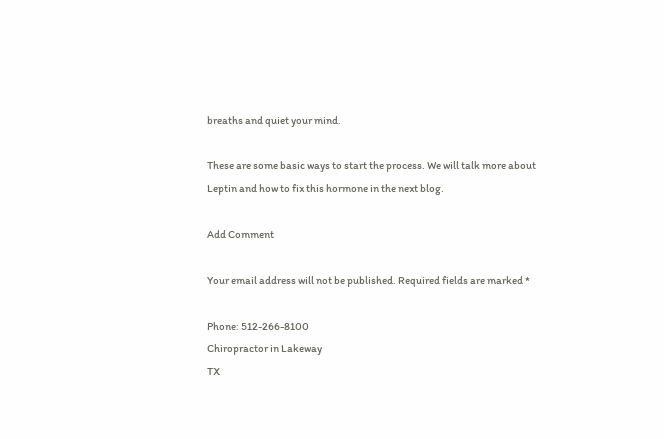breaths and quiet your mind.

These are some basic ways to start the process. We will talk more about Leptin and how to fix this hormone in the next blog.

Add Comment

Your email address will not be published. Required fields are marked *

Phone: 512-266-8100
Chiropractor in Lakeway
TX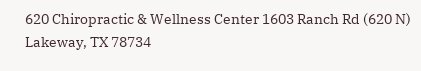620 Chiropractic & Wellness Center 1603 Ranch Rd (620 N) Lakeway, TX 78734